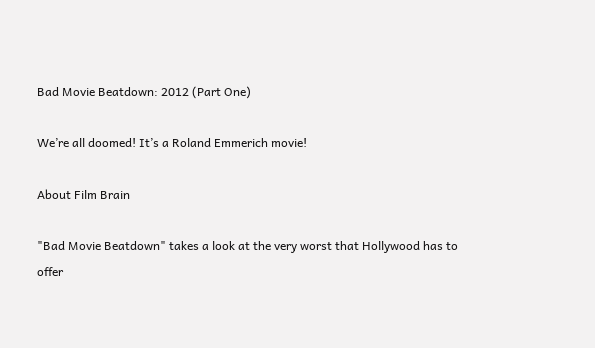Bad Movie Beatdown: 2012 (Part One)

We’re all doomed! It’s a Roland Emmerich movie!

About Film Brain

"Bad Movie Beatdown" takes a look at the very worst that Hollywood has to offer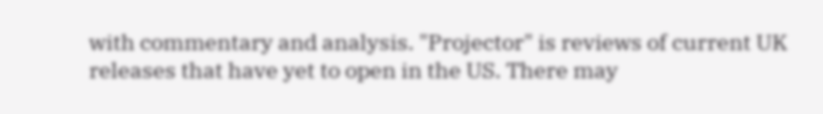with commentary and analysis. "Projector" is reviews of current UK releases that have yet to open in the US. There may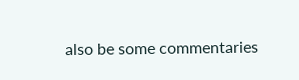also be some commentaries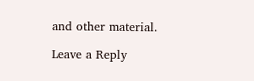and other material.

Leave a Reply